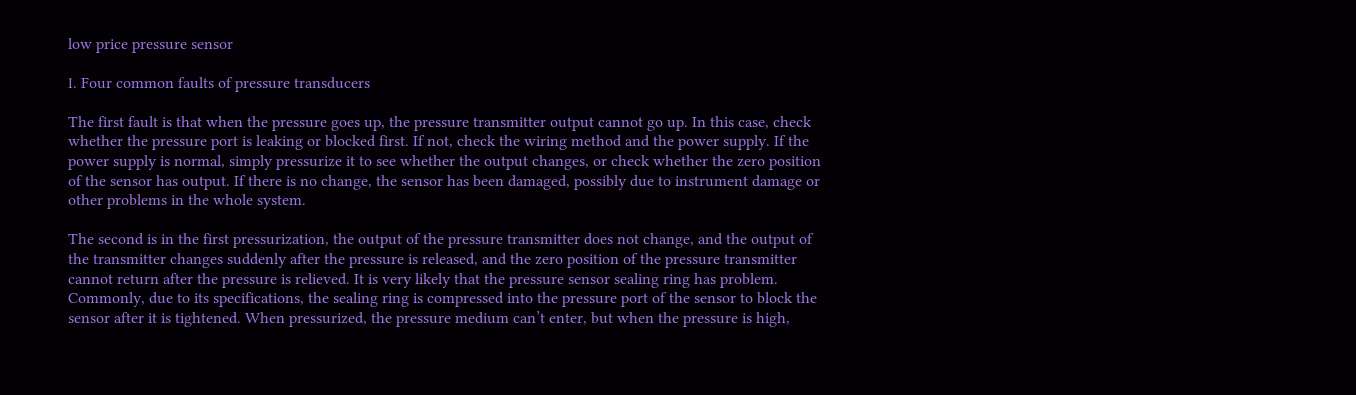low price pressure sensor

Ⅰ. Four common faults of pressure transducers

The first fault is that when the pressure goes up, the pressure transmitter output cannot go up. In this case, check whether the pressure port is leaking or blocked first. If not, check the wiring method and the power supply. If the power supply is normal, simply pressurize it to see whether the output changes, or check whether the zero position of the sensor has output. If there is no change, the sensor has been damaged, possibly due to instrument damage or other problems in the whole system.

The second is in the first pressurization, the output of the pressure transmitter does not change, and the output of the transmitter changes suddenly after the pressure is released, and the zero position of the pressure transmitter cannot return after the pressure is relieved. It is very likely that the pressure sensor sealing ring has problem. Commonly, due to its specifications, the sealing ring is compressed into the pressure port of the sensor to block the sensor after it is tightened. When pressurized, the pressure medium can’t enter, but when the pressure is high,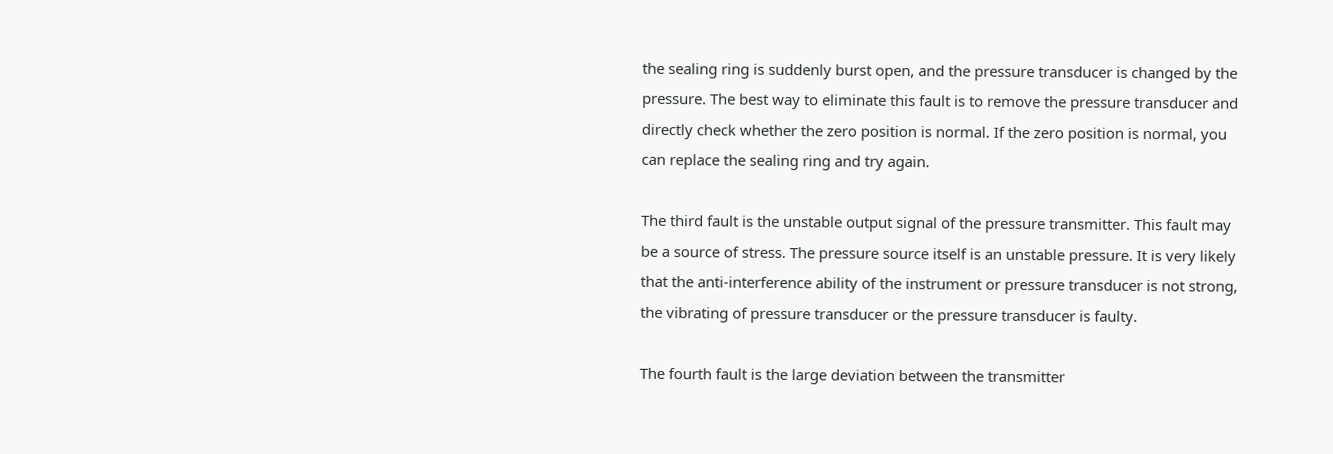the sealing ring is suddenly burst open, and the pressure transducer is changed by the pressure. The best way to eliminate this fault is to remove the pressure transducer and directly check whether the zero position is normal. If the zero position is normal, you can replace the sealing ring and try again.

The third fault is the unstable output signal of the pressure transmitter. This fault may be a source of stress. The pressure source itself is an unstable pressure. It is very likely that the anti-interference ability of the instrument or pressure transducer is not strong, the vibrating of pressure transducer or the pressure transducer is faulty.

The fourth fault is the large deviation between the transmitter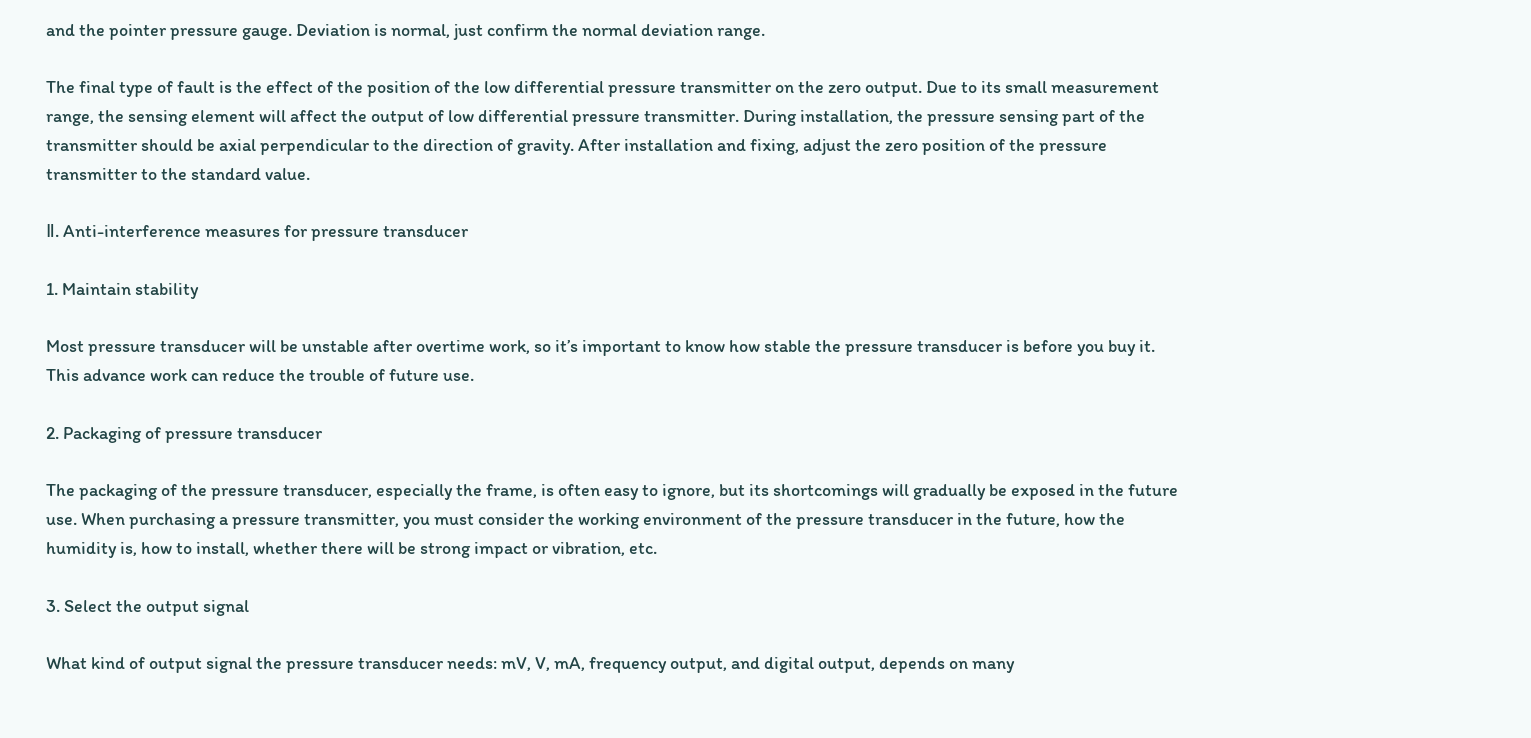and the pointer pressure gauge. Deviation is normal, just confirm the normal deviation range.

The final type of fault is the effect of the position of the low differential pressure transmitter on the zero output. Due to its small measurement range, the sensing element will affect the output of low differential pressure transmitter. During installation, the pressure sensing part of the transmitter should be axial perpendicular to the direction of gravity. After installation and fixing, adjust the zero position of the pressure transmitter to the standard value.

Ⅱ. Anti-interference measures for pressure transducer

1. Maintain stability

Most pressure transducer will be unstable after overtime work, so it’s important to know how stable the pressure transducer is before you buy it. This advance work can reduce the trouble of future use.

2. Packaging of pressure transducer

The packaging of the pressure transducer, especially the frame, is often easy to ignore, but its shortcomings will gradually be exposed in the future use. When purchasing a pressure transmitter, you must consider the working environment of the pressure transducer in the future, how the humidity is, how to install, whether there will be strong impact or vibration, etc.

3. Select the output signal

What kind of output signal the pressure transducer needs: mV, V, mA, frequency output, and digital output, depends on many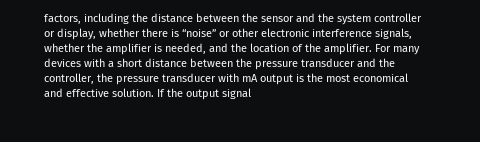factors, including the distance between the sensor and the system controller or display, whether there is “noise” or other electronic interference signals, whether the amplifier is needed, and the location of the amplifier. For many devices with a short distance between the pressure transducer and the controller, the pressure transducer with mA output is the most economical and effective solution. If the output signal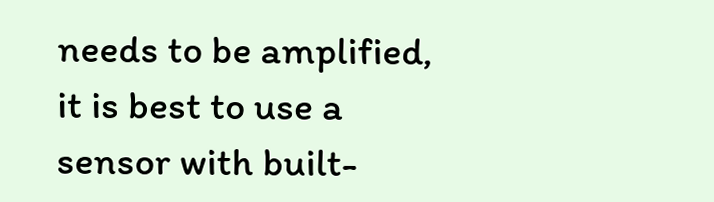needs to be amplified, it is best to use a sensor with built-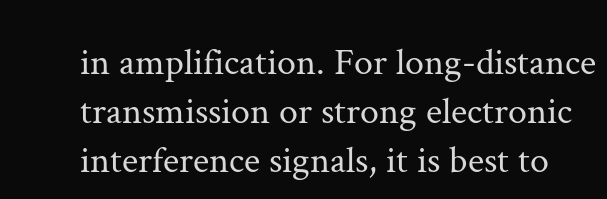in amplification. For long-distance transmission or strong electronic interference signals, it is best to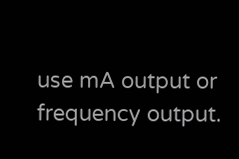use mA output or frequency output.